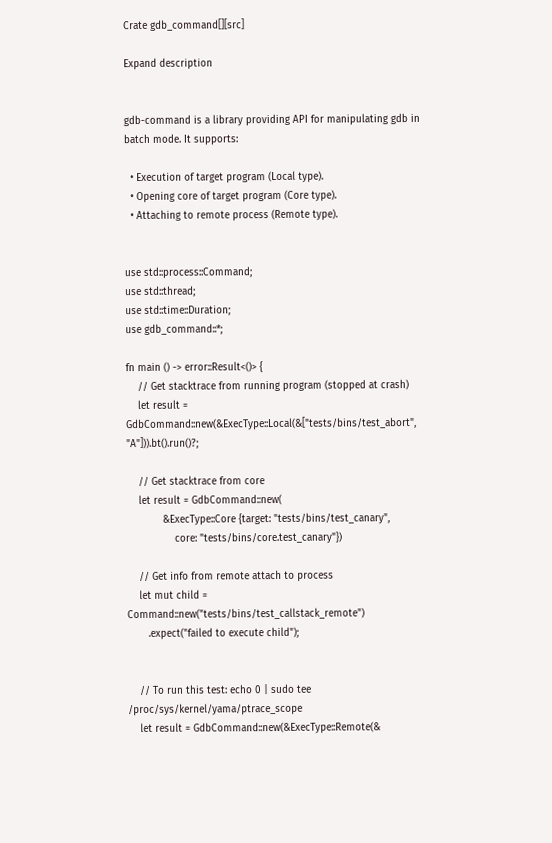Crate gdb_command[][src]

Expand description


gdb-command is a library providing API for manipulating gdb in batch mode. It supports:

  • Execution of target program (Local type).
  • Opening core of target program (Core type).
  • Attaching to remote process (Remote type).


use std::process::Command;
use std::thread;
use std::time::Duration;
use gdb_command::*;

fn main () -> error::Result<()> {
    // Get stacktrace from running program (stopped at crash)
    let result = GdbCommand::new(&ExecType::Local(&["tests/bins/test_abort", "A"])).bt().run()?;

    // Get stacktrace from core
    let result = GdbCommand::new(
            &ExecType::Core {target: "tests/bins/test_canary",
                core: "tests/bins/core.test_canary"})

    // Get info from remote attach to process
    let mut child = Command::new("tests/bins/test_callstack_remote")
       .expect("failed to execute child");


    // To run this test: echo 0 | sudo tee /proc/sys/kernel/yama/ptrace_scope
    let result = GdbCommand::new(&ExecType::Remote(&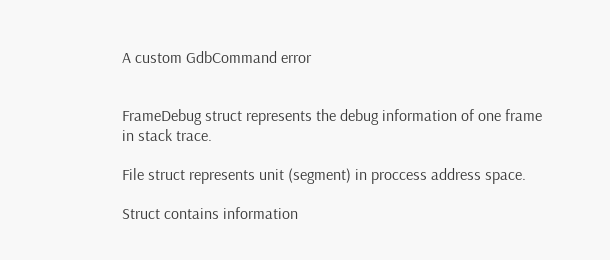A custom GdbCommand error


FrameDebug struct represents the debug information of one frame in stack trace.

File struct represents unit (segment) in proccess address space.

Struct contains information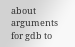about arguments for gdb to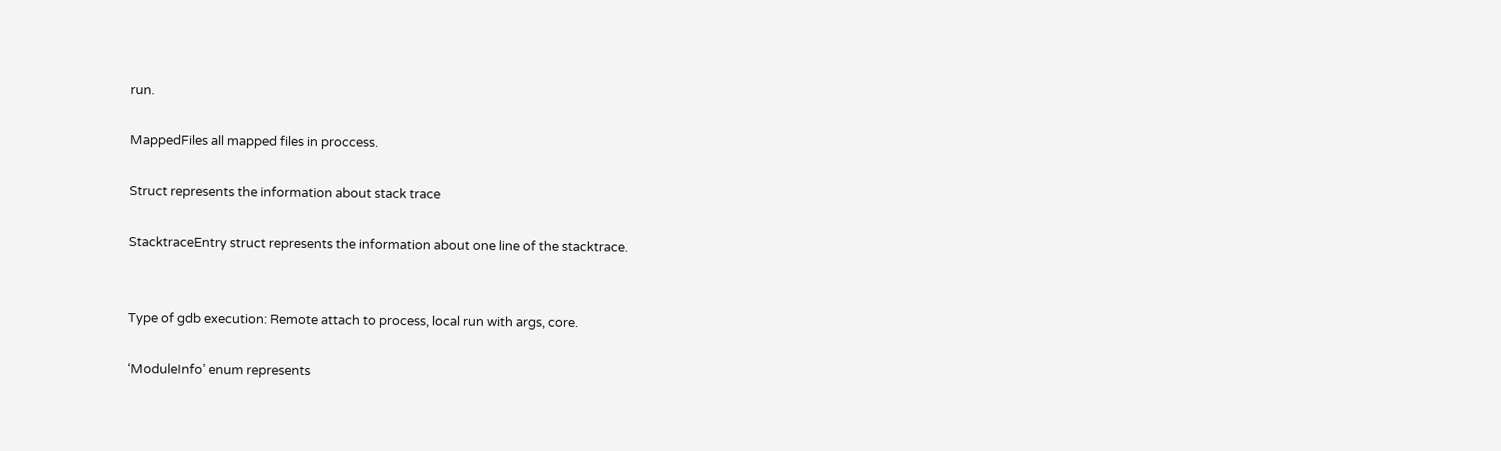run.

MappedFiles all mapped files in proccess.

Struct represents the information about stack trace

StacktraceEntry struct represents the information about one line of the stacktrace.


Type of gdb execution: Remote attach to process, local run with args, core.

‘ModuleInfo’ enum represents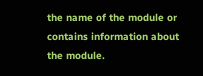the name of the module or contains information about the module.